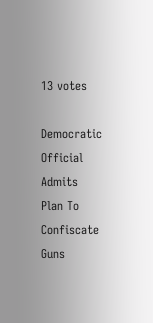13 votes

Democratic Official Admits Plan To Confiscate Guns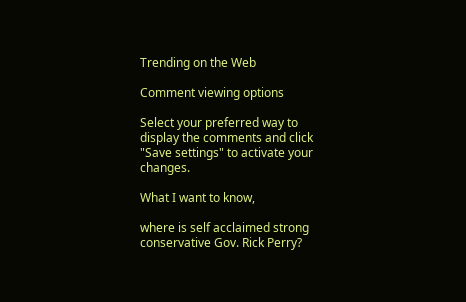Trending on the Web

Comment viewing options

Select your preferred way to display the comments and click "Save settings" to activate your changes.

What I want to know,

where is self acclaimed strong conservative Gov. Rick Perry?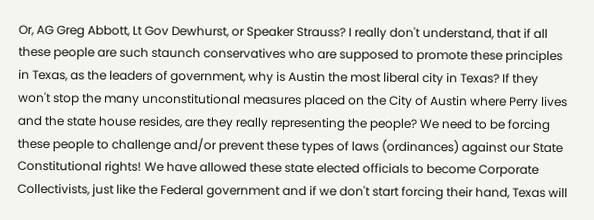Or, AG Greg Abbott, Lt Gov Dewhurst, or Speaker Strauss? I really don't understand, that if all these people are such staunch conservatives who are supposed to promote these principles in Texas, as the leaders of government, why is Austin the most liberal city in Texas? If they won't stop the many unconstitutional measures placed on the City of Austin where Perry lives and the state house resides, are they really representing the people? We need to be forcing these people to challenge and/or prevent these types of laws (ordinances) against our State Constitutional rights! We have allowed these state elected officials to become Corporate Collectivists, just like the Federal government and if we don't start forcing their hand, Texas will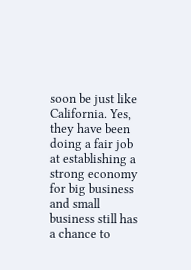soon be just like California. Yes, they have been doing a fair job at establishing a strong economy for big business and small business still has a chance to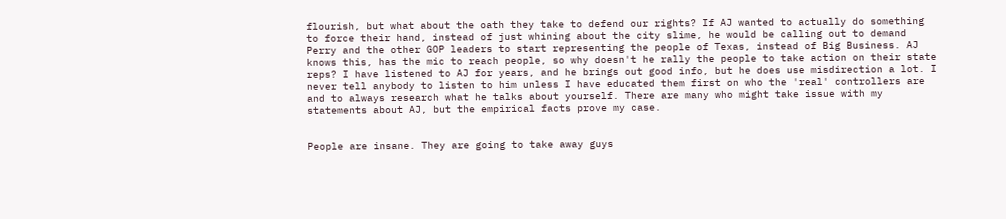flourish, but what about the oath they take to defend our rights? If AJ wanted to actually do something to force their hand, instead of just whining about the city slime, he would be calling out to demand Perry and the other GOP leaders to start representing the people of Texas, instead of Big Business. AJ knows this, has the mic to reach people, so why doesn't he rally the people to take action on their state reps? I have listened to AJ for years, and he brings out good info, but he does use misdirection a lot. I never tell anybody to listen to him unless I have educated them first on who the 'real' controllers are and to always research what he talks about yourself. There are many who might take issue with my statements about AJ, but the empirical facts prove my case.


People are insane. They are going to take away guys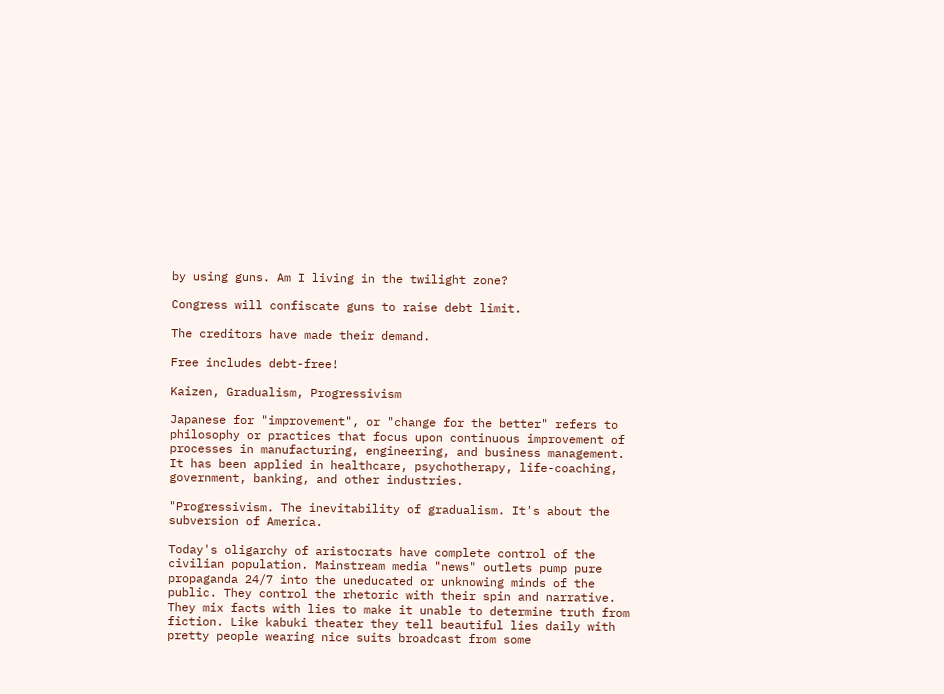by using guns. Am I living in the twilight zone?

Congress will confiscate guns to raise debt limit.

The creditors have made their demand.

Free includes debt-free!

Kaizen, Gradualism, Progressivism

Japanese for "improvement", or "change for the better" refers to philosophy or practices that focus upon continuous improvement of processes in manufacturing, engineering, and business management. It has been applied in healthcare, psychotherapy, life-coaching, government, banking, and other industries.

"Progressivism. The inevitability of gradualism. It's about the subversion of America.

Today's oligarchy of aristocrats have complete control of the civilian population. Mainstream media "news" outlets pump pure propaganda 24/7 into the uneducated or unknowing minds of the public. They control the rhetoric with their spin and narrative. They mix facts with lies to make it unable to determine truth from fiction. Like kabuki theater they tell beautiful lies daily with pretty people wearing nice suits broadcast from some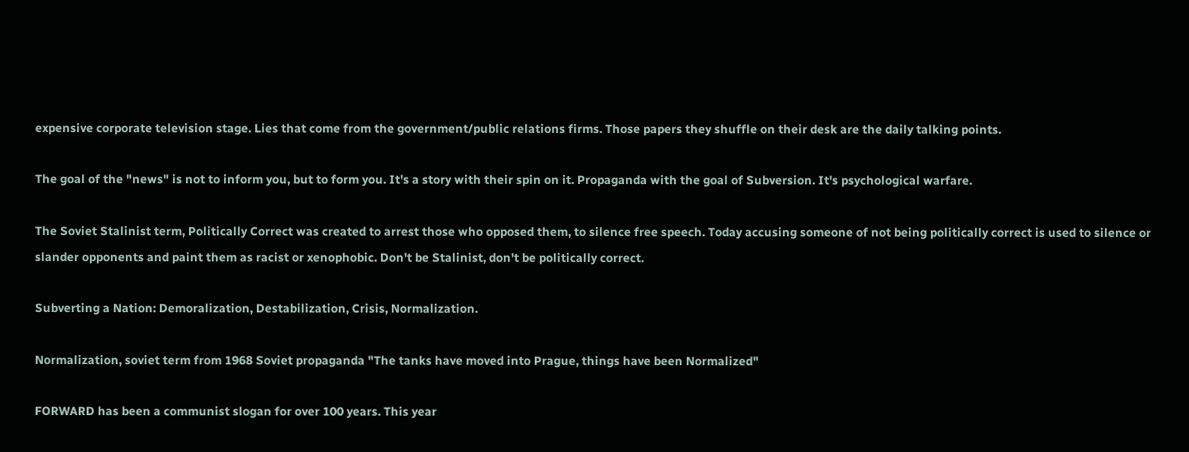expensive corporate television stage. Lies that come from the government/public relations firms. Those papers they shuffle on their desk are the daily talking points.

The goal of the "news" is not to inform you, but to form you. It's a story with their spin on it. Propaganda with the goal of Subversion. It's psychological warfare.

The Soviet Stalinist term, Politically Correct was created to arrest those who opposed them, to silence free speech. Today accusing someone of not being politically correct is used to silence or slander opponents and paint them as racist or xenophobic. Don't be Stalinist, don't be politically correct.

Subverting a Nation: Demoralization, Destabilization, Crisis, Normalization.

Normalization, soviet term from 1968 Soviet propaganda "The tanks have moved into Prague, things have been Normalized"

FORWARD has been a communist slogan for over 100 years. This year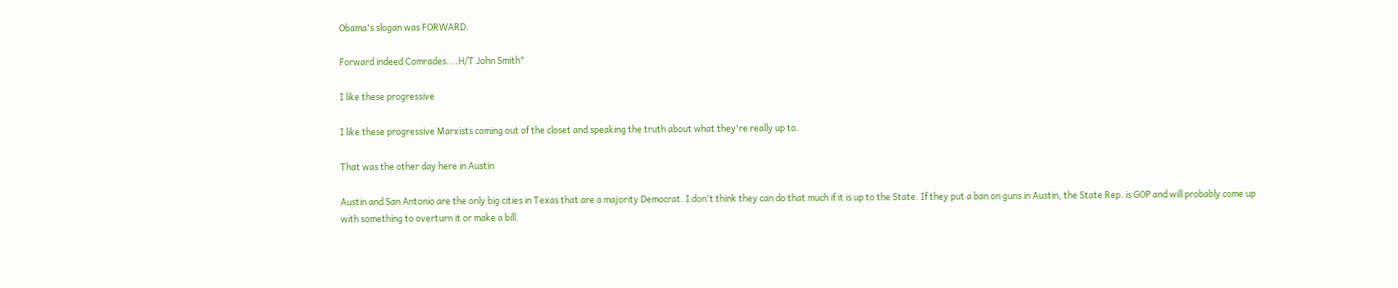Obama's slogan was FORWARD.

Forward indeed Comrades....H/T John Smith"

I like these progressive

I like these progressive Marxists coming out of the closet and speaking the truth about what they're really up to.

That was the other day here in Austin

Austin and San Antonio are the only big cities in Texas that are a majority Democrat. I don't think they can do that much if it is up to the State. If they put a ban on guns in Austin, the State Rep. is GOP and will probably come up with something to overturn it or make a bill.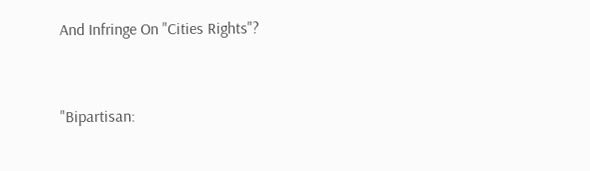And Infringe On "Cities Rights"?


"Bipartisan: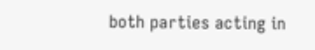both parties acting in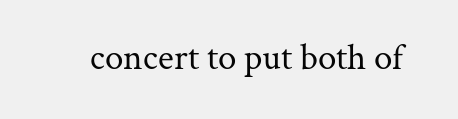concert to put both of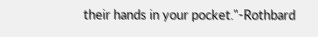their hands in your pocket."-Rothbard